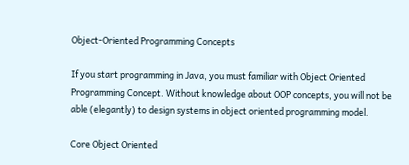Object-Oriented Programming Concepts

If you start programming in Java, you must familiar with Object Oriented Programming Concept. Without knowledge about OOP concepts, you will not be able (elegantly) to design systems in object oriented programming model.

Core Object Oriented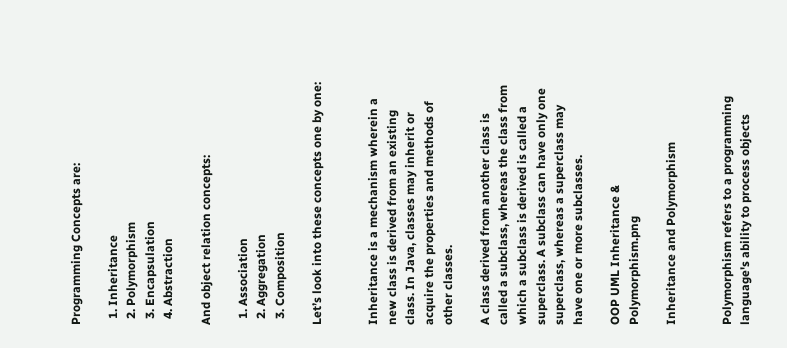Programming Concepts are:

  1. Inheritance
  2. Polymorphism
  3. Encapsulation
  4. Abstraction

And object relation concepts:

  1. Association
  2. Aggregation
  3. Composition

Let’s look into these concepts one by one:


Inheritance is a mechanism wherein a new class is derived from an existing class. In Java, classes may inherit or acquire the properties and methods of other classes.

A class derived from another class is called a subclass, whereas the class from which a subclass is derived is called a superclass. A subclass can have only one superclass, whereas a superclass may have one or more subclasses.

OOP UML Inheritance & Polymorphism.png

Inheritance and Polymorphism


Polymorphism refers to a programming language's ability to process objects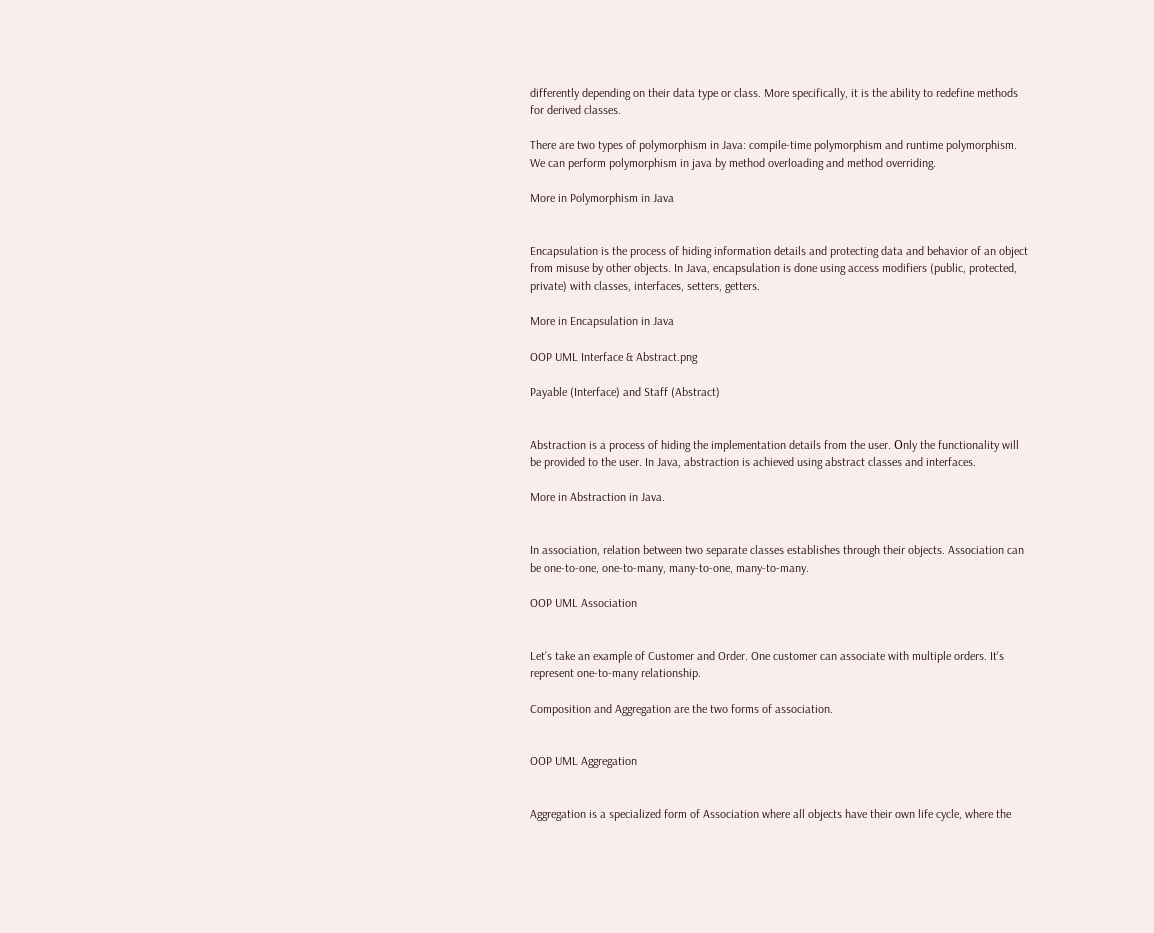differently depending on their data type or class. More specifically, it is the ability to redefine methods for derived classes.

There are two types of polymorphism in Java: compile-time polymorphism and runtime polymorphism. We can perform polymorphism in java by method overloading and method overriding.

More in Polymorphism in Java


Encapsulation is the process of hiding information details and protecting data and behavior of an object from misuse by other objects. In Java, encapsulation is done using access modifiers (public, protected, private) with classes, interfaces, setters, getters.

More in Encapsulation in Java

OOP UML Interface & Abstract.png

Payable (Interface) and Staff (Abstract)


Abstraction is a process of hiding the implementation details from the user. Оnly the functionality will be provided to the user. In Java, abstraction is achieved using abstract classes and interfaces.

More in Abstraction in Java.


In association, relation between two separate classes establishes through their objects. Association can be one-to-one, one-to-many, many-to-one, many-to-many.

OOP UML Association


Let’s take an example of Customer and Order. One customer can associate with multiple orders. It's represent one-to-many relationship.

Composition and Aggregation are the two forms of association.


OOP UML Aggregation


Aggregation is a specialized form of Association where all objects have their own life cycle, where the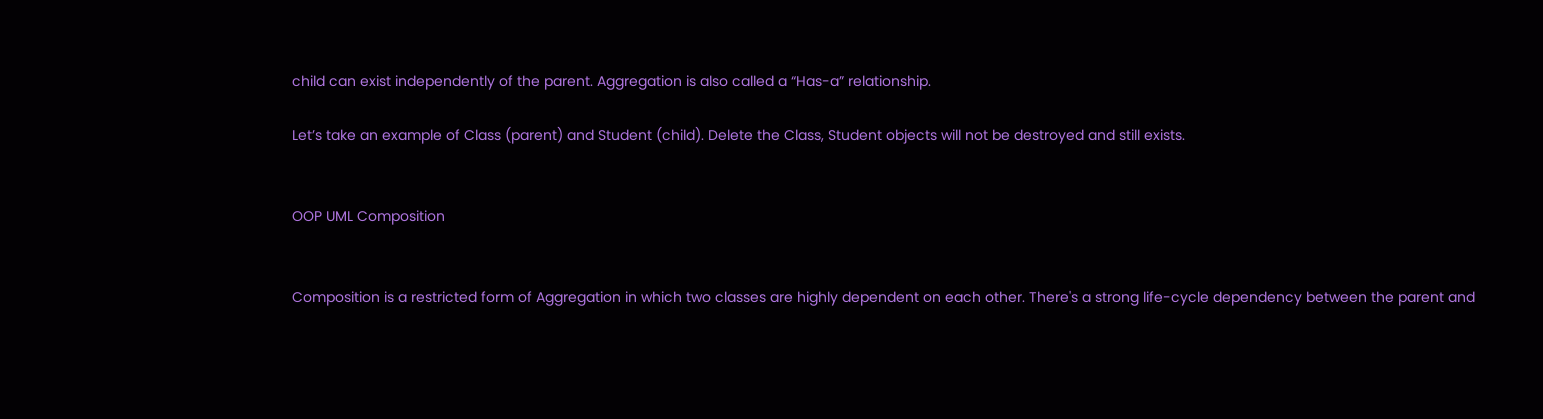child can exist independently of the parent. Aggregation is also called a “Has-a” relationship.

Let’s take an example of Class (parent) and Student (child). Delete the Class, Student objects will not be destroyed and still exists.


OOP UML Composition


Composition is a restricted form of Aggregation in which two classes are highly dependent on each other. There's a strong life-cycle dependency between the parent and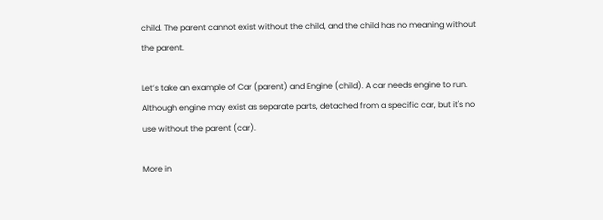child. The parent cannot exist without the child, and the child has no meaning without the parent.

Let’s take an example of Car (parent) and Engine (child). A car needs engine to run. Although engine may exist as separate parts, detached from a specific car, but it's no use without the parent (car).

More in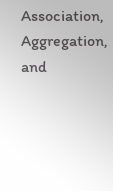Association, Aggregation, and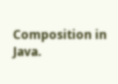Composition in Java.